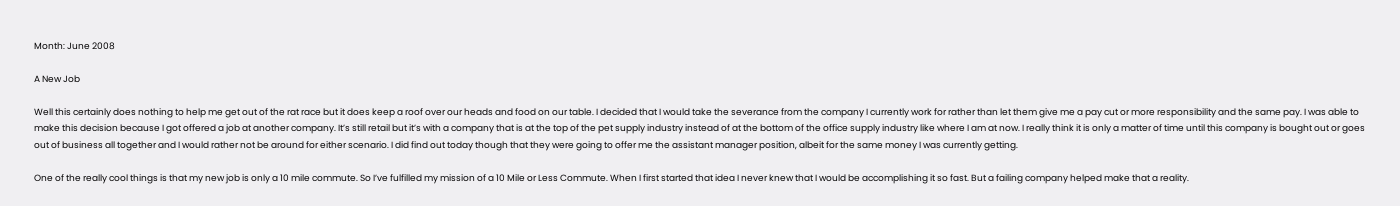Month: June 2008

A New Job

Well this certainly does nothing to help me get out of the rat race but it does keep a roof over our heads and food on our table. I decided that I would take the severance from the company I currently work for rather than let them give me a pay cut or more responsibility and the same pay. I was able to make this decision because I got offered a job at another company. It’s still retail but it’s with a company that is at the top of the pet supply industry instead of at the bottom of the office supply industry like where I am at now. I really think it is only a matter of time until this company is bought out or goes out of business all together and I would rather not be around for either scenario. I did find out today though that they were going to offer me the assistant manager position, albeit for the same money I was currently getting.

One of the really cool things is that my new job is only a 10 mile commute. So I’ve fulfilled my mission of a 10 Mile or Less Commute. When I first started that idea I never knew that I would be accomplishing it so fast. But a failing company helped make that a reality.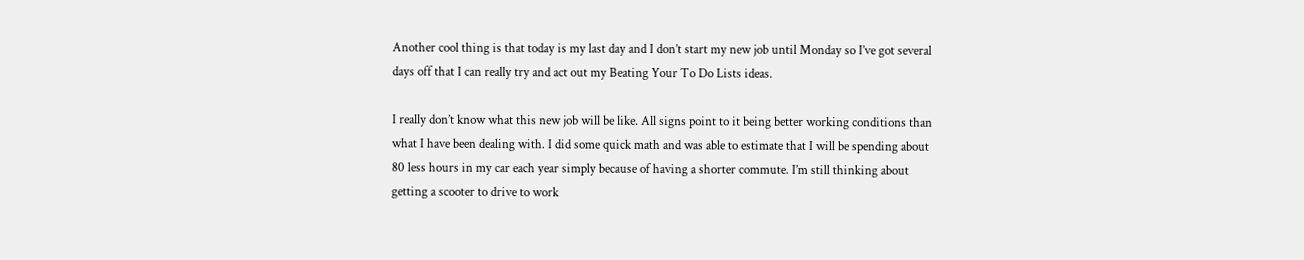Another cool thing is that today is my last day and I don’t start my new job until Monday so I’ve got several days off that I can really try and act out my Beating Your To Do Lists ideas.

I really don’t know what this new job will be like. All signs point to it being better working conditions than what I have been dealing with. I did some quick math and was able to estimate that I will be spending about 80 less hours in my car each year simply because of having a shorter commute. I’m still thinking about getting a scooter to drive to work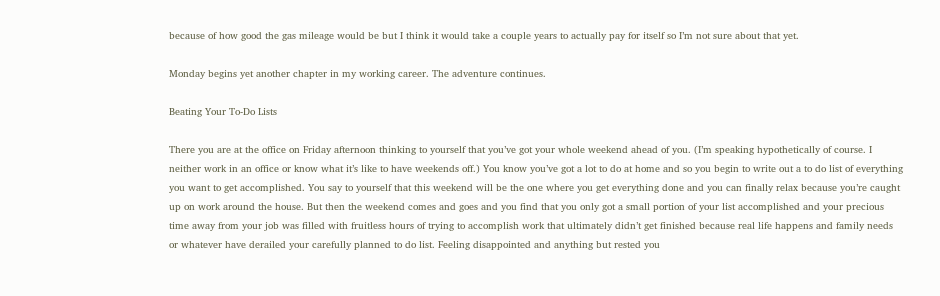because of how good the gas mileage would be but I think it would take a couple years to actually pay for itself so I’m not sure about that yet.

Monday begins yet another chapter in my working career. The adventure continues.

Beating Your To-Do Lists

There you are at the office on Friday afternoon thinking to yourself that you’ve got your whole weekend ahead of you. (I’m speaking hypothetically of course. I neither work in an office or know what it’s like to have weekends off.) You know you’ve got a lot to do at home and so you begin to write out a to do list of everything you want to get accomplished. You say to yourself that this weekend will be the one where you get everything done and you can finally relax because you’re caught up on work around the house. But then the weekend comes and goes and you find that you only got a small portion of your list accomplished and your precious time away from your job was filled with fruitless hours of trying to accomplish work that ultimately didn’t get finished because real life happens and family needs or whatever have derailed your carefully planned to do list. Feeling disappointed and anything but rested you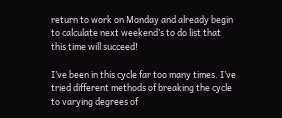return to work on Monday and already begin to calculate next weekend’s to do list that this time will succeed!

I’ve been in this cycle far too many times. I’ve tried different methods of breaking the cycle to varying degrees of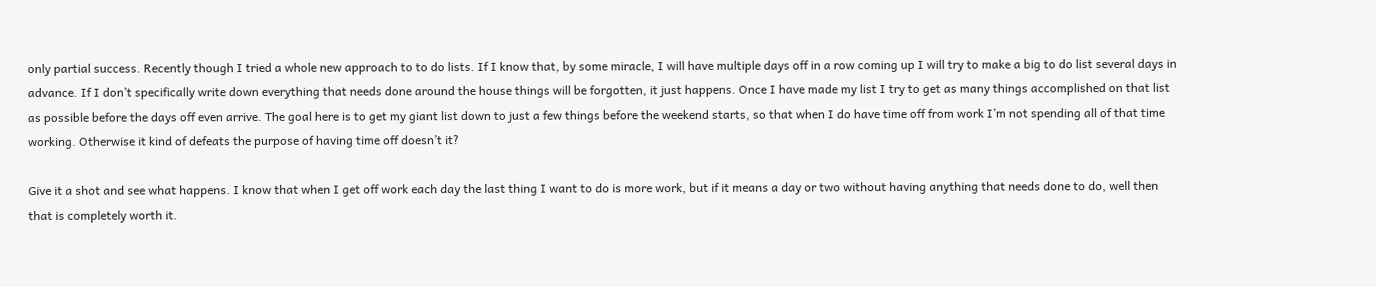only partial success. Recently though I tried a whole new approach to to do lists. If I know that, by some miracle, I will have multiple days off in a row coming up I will try to make a big to do list several days in advance. If I don’t specifically write down everything that needs done around the house things will be forgotten, it just happens. Once I have made my list I try to get as many things accomplished on that list as possible before the days off even arrive. The goal here is to get my giant list down to just a few things before the weekend starts, so that when I do have time off from work I’m not spending all of that time working. Otherwise it kind of defeats the purpose of having time off doesn’t it?

Give it a shot and see what happens. I know that when I get off work each day the last thing I want to do is more work, but if it means a day or two without having anything that needs done to do, well then that is completely worth it.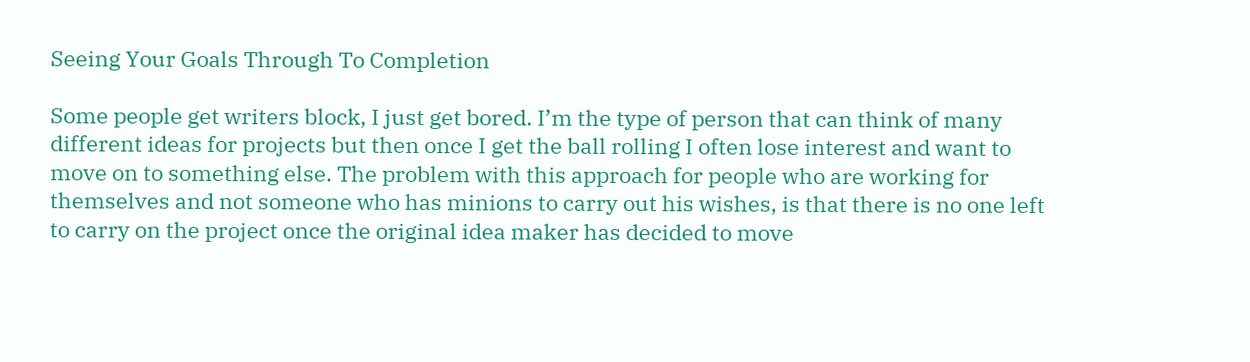Seeing Your Goals Through To Completion

Some people get writers block, I just get bored. I’m the type of person that can think of many different ideas for projects but then once I get the ball rolling I often lose interest and want to move on to something else. The problem with this approach for people who are working for themselves and not someone who has minions to carry out his wishes, is that there is no one left to carry on the project once the original idea maker has decided to move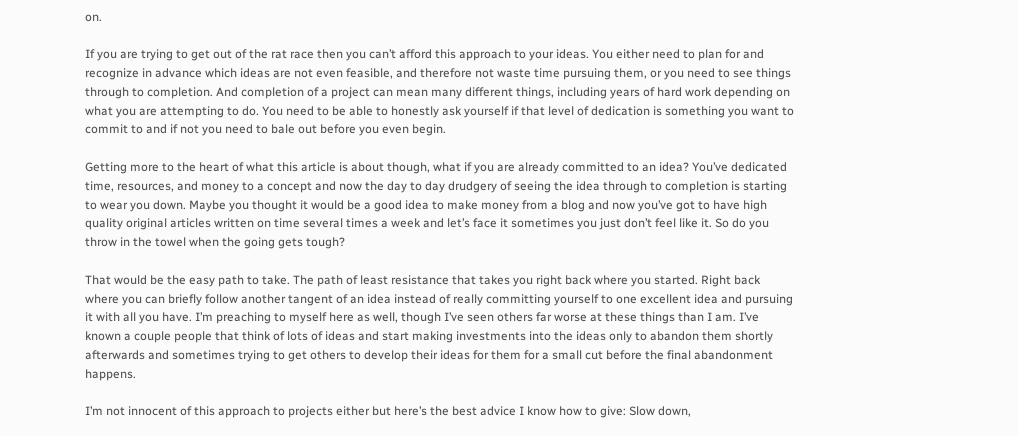on.

If you are trying to get out of the rat race then you can’t afford this approach to your ideas. You either need to plan for and recognize in advance which ideas are not even feasible, and therefore not waste time pursuing them, or you need to see things through to completion. And completion of a project can mean many different things, including years of hard work depending on what you are attempting to do. You need to be able to honestly ask yourself if that level of dedication is something you want to commit to and if not you need to bale out before you even begin.

Getting more to the heart of what this article is about though, what if you are already committed to an idea? You’ve dedicated time, resources, and money to a concept and now the day to day drudgery of seeing the idea through to completion is starting to wear you down. Maybe you thought it would be a good idea to make money from a blog and now you’ve got to have high quality original articles written on time several times a week and let’s face it sometimes you just don’t feel like it. So do you throw in the towel when the going gets tough?

That would be the easy path to take. The path of least resistance that takes you right back where you started. Right back where you can briefly follow another tangent of an idea instead of really committing yourself to one excellent idea and pursuing it with all you have. I’m preaching to myself here as well, though I’ve seen others far worse at these things than I am. I’ve known a couple people that think of lots of ideas and start making investments into the ideas only to abandon them shortly afterwards and sometimes trying to get others to develop their ideas for them for a small cut before the final abandonment happens.

I’m not innocent of this approach to projects either but here’s the best advice I know how to give: Slow down,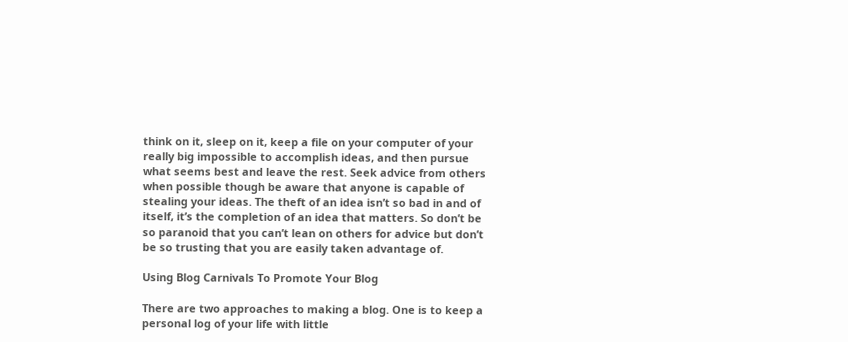think on it, sleep on it, keep a file on your computer of your really big impossible to accomplish ideas, and then pursue what seems best and leave the rest. Seek advice from others when possible though be aware that anyone is capable of stealing your ideas. The theft of an idea isn’t so bad in and of itself, it’s the completion of an idea that matters. So don’t be so paranoid that you can’t lean on others for advice but don’t be so trusting that you are easily taken advantage of.

Using Blog Carnivals To Promote Your Blog

There are two approaches to making a blog. One is to keep a personal log of your life with little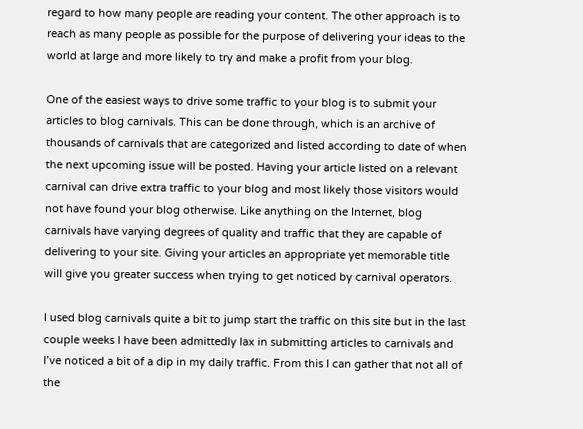regard to how many people are reading your content. The other approach is to reach as many people as possible for the purpose of delivering your ideas to the world at large and more likely to try and make a profit from your blog.

One of the easiest ways to drive some traffic to your blog is to submit your articles to blog carnivals. This can be done through, which is an archive of thousands of carnivals that are categorized and listed according to date of when the next upcoming issue will be posted. Having your article listed on a relevant carnival can drive extra traffic to your blog and most likely those visitors would not have found your blog otherwise. Like anything on the Internet, blog carnivals have varying degrees of quality and traffic that they are capable of delivering to your site. Giving your articles an appropriate yet memorable title will give you greater success when trying to get noticed by carnival operators.

I used blog carnivals quite a bit to jump start the traffic on this site but in the last couple weeks I have been admittedly lax in submitting articles to carnivals and I’ve noticed a bit of a dip in my daily traffic. From this I can gather that not all of the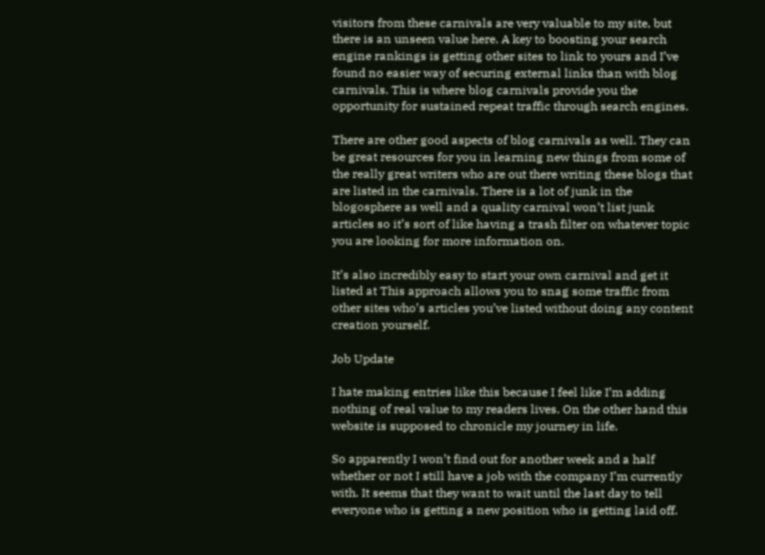visitors from these carnivals are very valuable to my site, but there is an unseen value here. A key to boosting your search engine rankings is getting other sites to link to yours and I’ve found no easier way of securing external links than with blog carnivals. This is where blog carnivals provide you the opportunity for sustained repeat traffic through search engines.

There are other good aspects of blog carnivals as well. They can be great resources for you in learning new things from some of the really great writers who are out there writing these blogs that are listed in the carnivals. There is a lot of junk in the blogosphere as well and a quality carnival won’t list junk articles so it’s sort of like having a trash filter on whatever topic you are looking for more information on.

It’s also incredibly easy to start your own carnival and get it listed at This approach allows you to snag some traffic from other sites who’s articles you’ve listed without doing any content creation yourself.

Job Update

I hate making entries like this because I feel like I’m adding nothing of real value to my readers lives. On the other hand this website is supposed to chronicle my journey in life.

So apparently I won’t find out for another week and a half whether or not I still have a job with the company I’m currently with. It seems that they want to wait until the last day to tell everyone who is getting a new position who is getting laid off.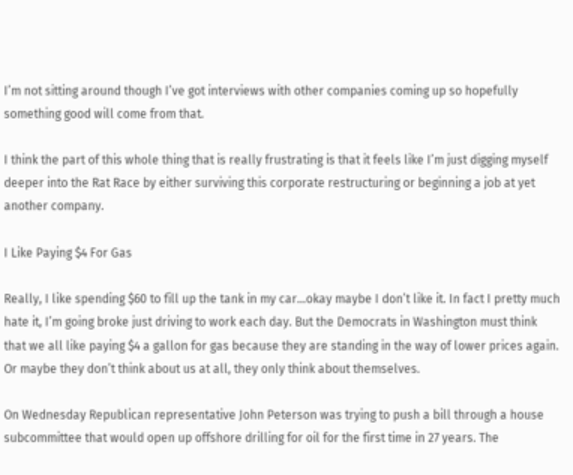I’m not sitting around though I’ve got interviews with other companies coming up so hopefully something good will come from that.

I think the part of this whole thing that is really frustrating is that it feels like I’m just digging myself deeper into the Rat Race by either surviving this corporate restructuring or beginning a job at yet another company.

I Like Paying $4 For Gas

Really, I like spending $60 to fill up the tank in my car…okay maybe I don’t like it. In fact I pretty much hate it, I’m going broke just driving to work each day. But the Democrats in Washington must think that we all like paying $4 a gallon for gas because they are standing in the way of lower prices again. Or maybe they don’t think about us at all, they only think about themselves.

On Wednesday Republican representative John Peterson was trying to push a bill through a house subcommittee that would open up offshore drilling for oil for the first time in 27 years. The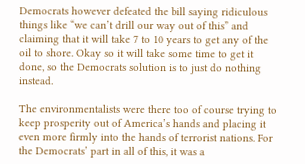Democrats however defeated the bill saying ridiculous things like “we can’t drill our way out of this” and claiming that it will take 7 to 10 years to get any of the oil to shore. Okay so it will take some time to get it done, so the Democrats solution is to just do nothing instead.

The environmentalists were there too of course trying to keep prosperity out of America’s hands and placing it even more firmly into the hands of terrorist nations. For the Democrats’ part in all of this, it was a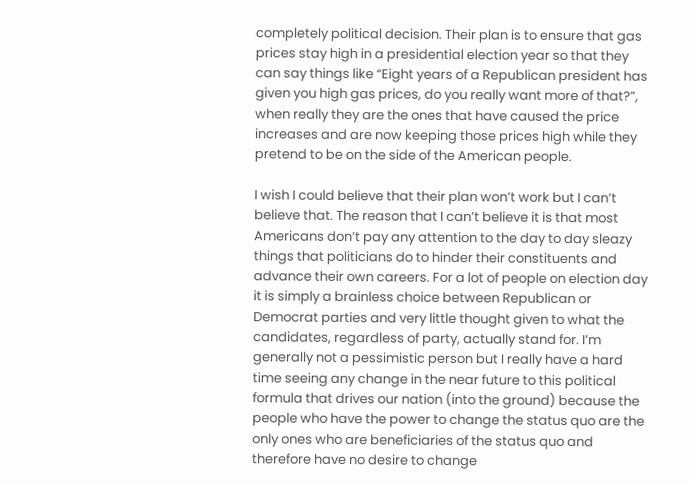completely political decision. Their plan is to ensure that gas prices stay high in a presidential election year so that they can say things like “Eight years of a Republican president has given you high gas prices, do you really want more of that?”, when really they are the ones that have caused the price increases and are now keeping those prices high while they pretend to be on the side of the American people.

I wish I could believe that their plan won’t work but I can’t believe that. The reason that I can’t believe it is that most Americans don’t pay any attention to the day to day sleazy things that politicians do to hinder their constituents and advance their own careers. For a lot of people on election day it is simply a brainless choice between Republican or Democrat parties and very little thought given to what the candidates, regardless of party, actually stand for. I’m generally not a pessimistic person but I really have a hard time seeing any change in the near future to this political formula that drives our nation (into the ground) because the people who have the power to change the status quo are the only ones who are beneficiaries of the status quo and therefore have no desire to change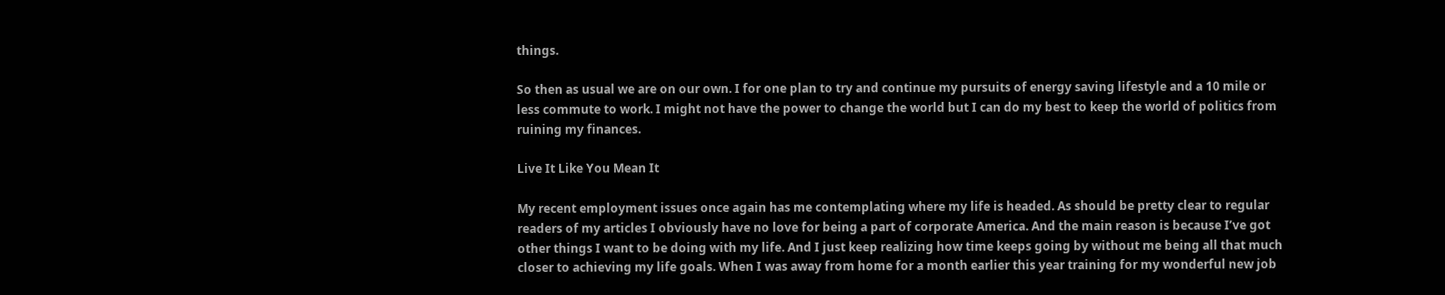things.

So then as usual we are on our own. I for one plan to try and continue my pursuits of energy saving lifestyle and a 10 mile or less commute to work. I might not have the power to change the world but I can do my best to keep the world of politics from ruining my finances.

Live It Like You Mean It

My recent employment issues once again has me contemplating where my life is headed. As should be pretty clear to regular readers of my articles I obviously have no love for being a part of corporate America. And the main reason is because I’ve got other things I want to be doing with my life. And I just keep realizing how time keeps going by without me being all that much closer to achieving my life goals. When I was away from home for a month earlier this year training for my wonderful new job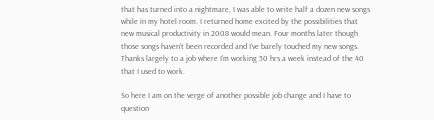that has turned into a nightmare, I was able to write half a dozen new songs while in my hotel room. I returned home excited by the possibilities that new musical productivity in 2008 would mean. Four months later though those songs haven’t been recorded and I’ve barely touched my new songs. Thanks largely to a job where I’m working 50 hrs a week instead of the 40 that I used to work.

So here I am on the verge of another possible job change and I have to question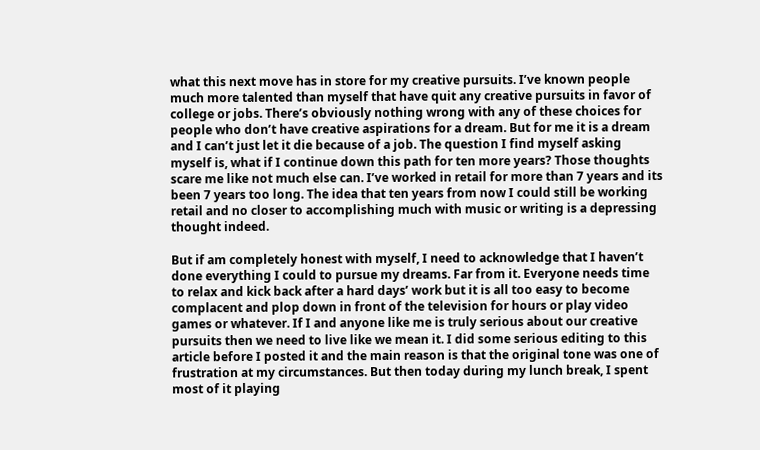what this next move has in store for my creative pursuits. I’ve known people much more talented than myself that have quit any creative pursuits in favor of college or jobs. There’s obviously nothing wrong with any of these choices for people who don’t have creative aspirations for a dream. But for me it is a dream and I can’t just let it die because of a job. The question I find myself asking myself is, what if I continue down this path for ten more years? Those thoughts scare me like not much else can. I’ve worked in retail for more than 7 years and its been 7 years too long. The idea that ten years from now I could still be working retail and no closer to accomplishing much with music or writing is a depressing thought indeed.

But if am completely honest with myself, I need to acknowledge that I haven’t done everything I could to pursue my dreams. Far from it. Everyone needs time to relax and kick back after a hard days’ work but it is all too easy to become complacent and plop down in front of the television for hours or play video games or whatever. If I and anyone like me is truly serious about our creative pursuits then we need to live like we mean it. I did some serious editing to this article before I posted it and the main reason is that the original tone was one of frustration at my circumstances. But then today during my lunch break, I spent most of it playing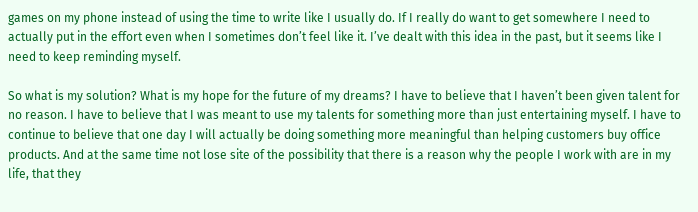games on my phone instead of using the time to write like I usually do. If I really do want to get somewhere I need to actually put in the effort even when I sometimes don’t feel like it. I’ve dealt with this idea in the past, but it seems like I need to keep reminding myself.

So what is my solution? What is my hope for the future of my dreams? I have to believe that I haven’t been given talent for no reason. I have to believe that I was meant to use my talents for something more than just entertaining myself. I have to continue to believe that one day I will actually be doing something more meaningful than helping customers buy office products. And at the same time not lose site of the possibility that there is a reason why the people I work with are in my life, that they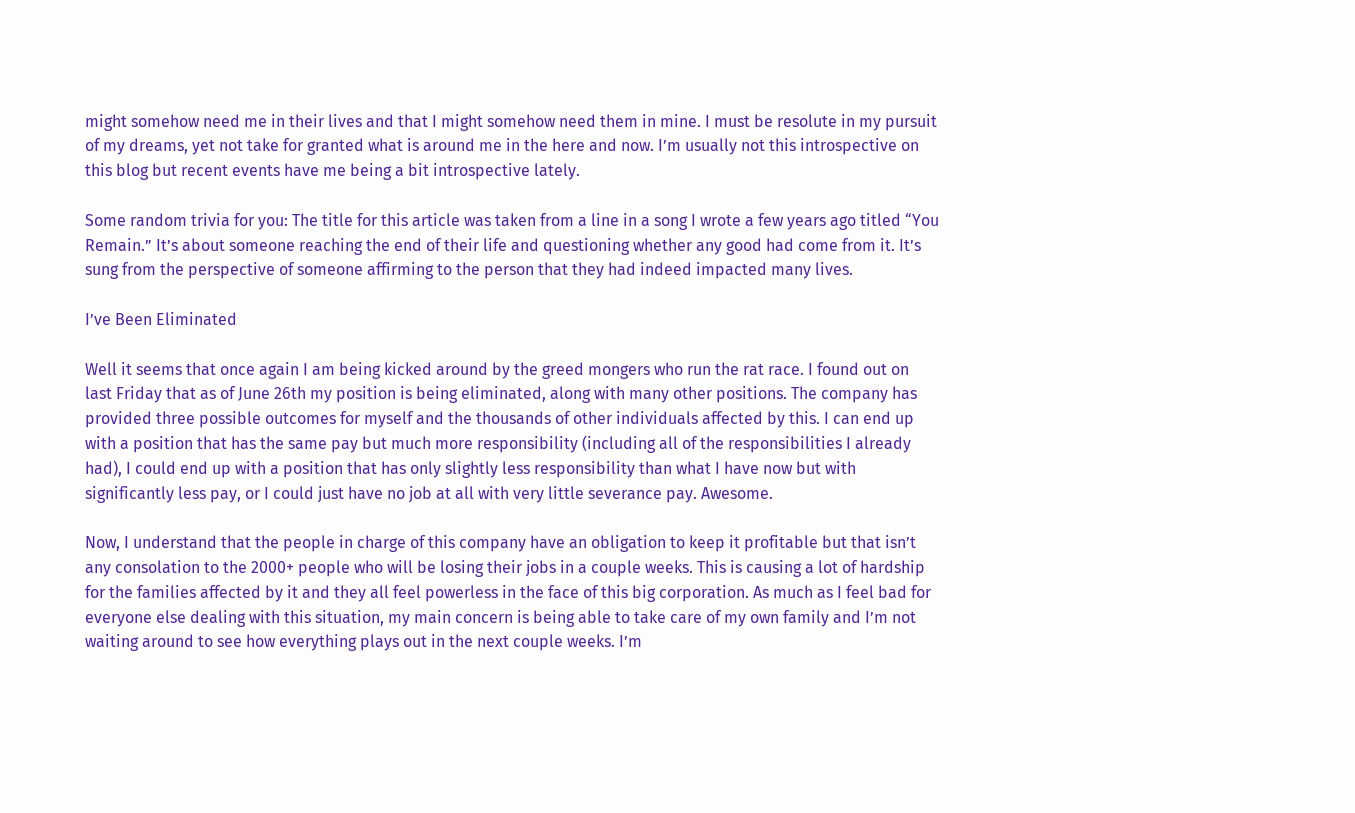might somehow need me in their lives and that I might somehow need them in mine. I must be resolute in my pursuit of my dreams, yet not take for granted what is around me in the here and now. I’m usually not this introspective on this blog but recent events have me being a bit introspective lately.

Some random trivia for you: The title for this article was taken from a line in a song I wrote a few years ago titled “You Remain.” It’s about someone reaching the end of their life and questioning whether any good had come from it. It’s sung from the perspective of someone affirming to the person that they had indeed impacted many lives.

I’ve Been Eliminated

Well it seems that once again I am being kicked around by the greed mongers who run the rat race. I found out on last Friday that as of June 26th my position is being eliminated, along with many other positions. The company has provided three possible outcomes for myself and the thousands of other individuals affected by this. I can end up with a position that has the same pay but much more responsibility (including all of the responsibilities I already had), I could end up with a position that has only slightly less responsibility than what I have now but with significantly less pay, or I could just have no job at all with very little severance pay. Awesome.

Now, I understand that the people in charge of this company have an obligation to keep it profitable but that isn’t any consolation to the 2000+ people who will be losing their jobs in a couple weeks. This is causing a lot of hardship for the families affected by it and they all feel powerless in the face of this big corporation. As much as I feel bad for everyone else dealing with this situation, my main concern is being able to take care of my own family and I’m not waiting around to see how everything plays out in the next couple weeks. I’m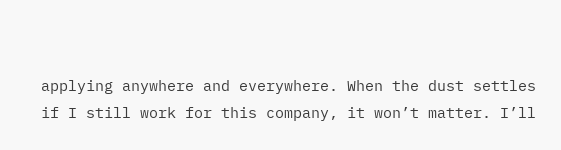applying anywhere and everywhere. When the dust settles if I still work for this company, it won’t matter. I’ll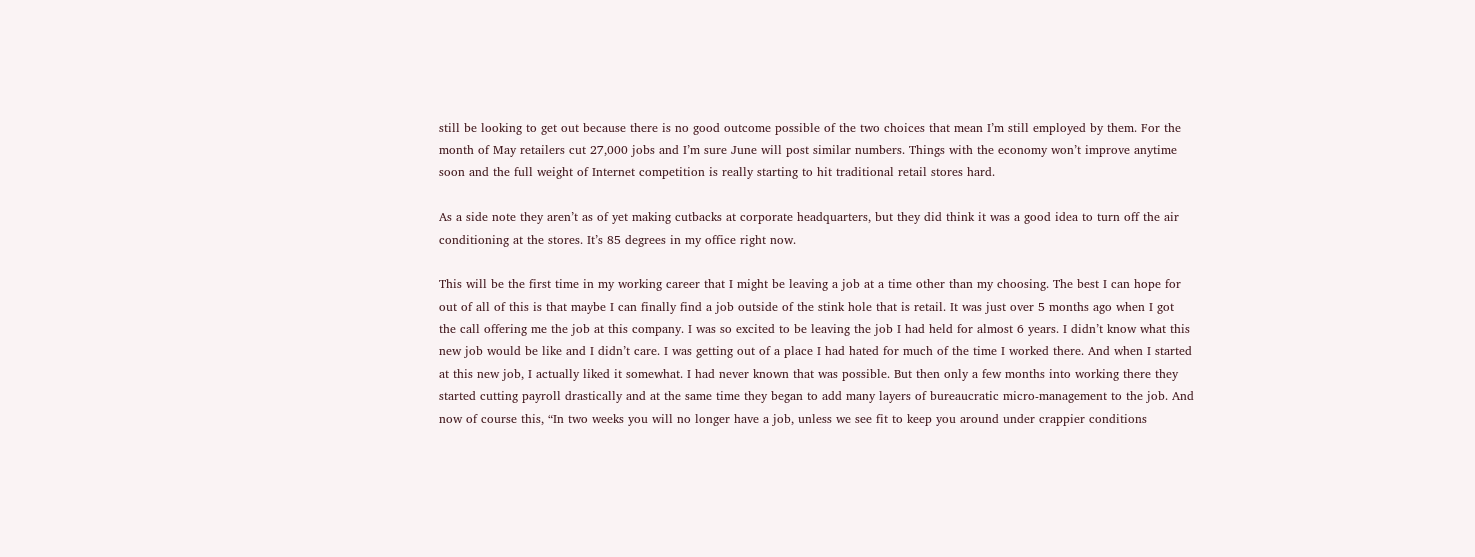still be looking to get out because there is no good outcome possible of the two choices that mean I’m still employed by them. For the month of May retailers cut 27,000 jobs and I’m sure June will post similar numbers. Things with the economy won’t improve anytime soon and the full weight of Internet competition is really starting to hit traditional retail stores hard.

As a side note they aren’t as of yet making cutbacks at corporate headquarters, but they did think it was a good idea to turn off the air conditioning at the stores. It’s 85 degrees in my office right now.

This will be the first time in my working career that I might be leaving a job at a time other than my choosing. The best I can hope for out of all of this is that maybe I can finally find a job outside of the stink hole that is retail. It was just over 5 months ago when I got the call offering me the job at this company. I was so excited to be leaving the job I had held for almost 6 years. I didn’t know what this new job would be like and I didn’t care. I was getting out of a place I had hated for much of the time I worked there. And when I started at this new job, I actually liked it somewhat. I had never known that was possible. But then only a few months into working there they started cutting payroll drastically and at the same time they began to add many layers of bureaucratic micro-management to the job. And now of course this, “In two weeks you will no longer have a job, unless we see fit to keep you around under crappier conditions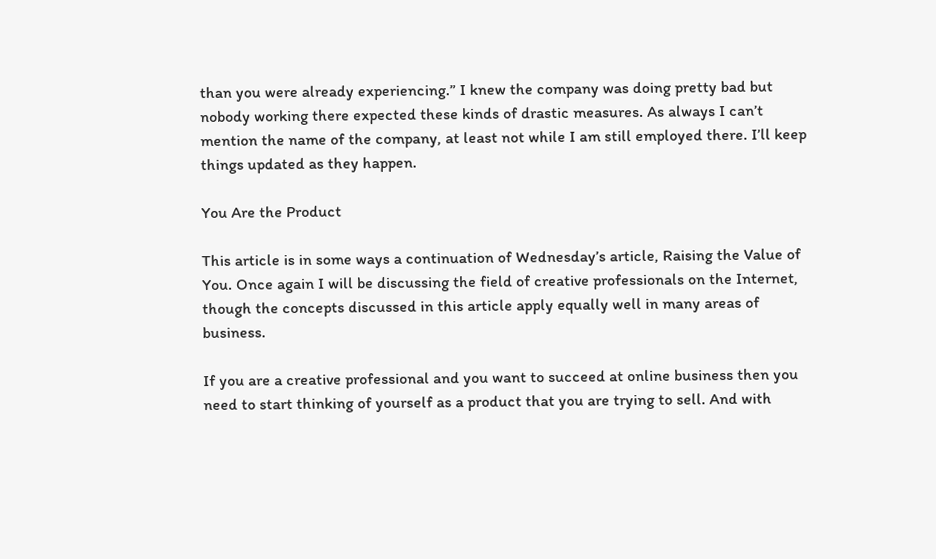than you were already experiencing.” I knew the company was doing pretty bad but nobody working there expected these kinds of drastic measures. As always I can’t mention the name of the company, at least not while I am still employed there. I’ll keep things updated as they happen.

You Are the Product

This article is in some ways a continuation of Wednesday’s article, Raising the Value of You. Once again I will be discussing the field of creative professionals on the Internet, though the concepts discussed in this article apply equally well in many areas of business.

If you are a creative professional and you want to succeed at online business then you need to start thinking of yourself as a product that you are trying to sell. And with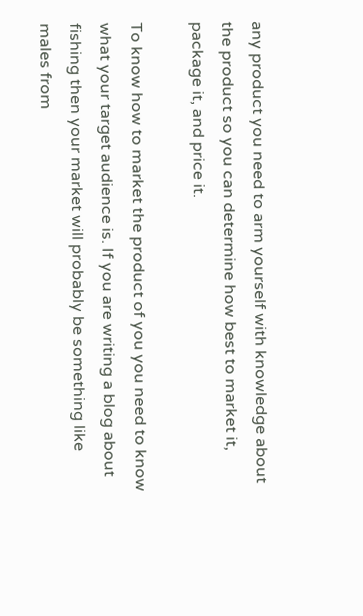any product you need to arm yourself with knowledge about the product so you can determine how best to market it, package it, and price it.

To know how to market the product of you you need to know what your target audience is. If you are writing a blog about fishing then your market will probably be something like males from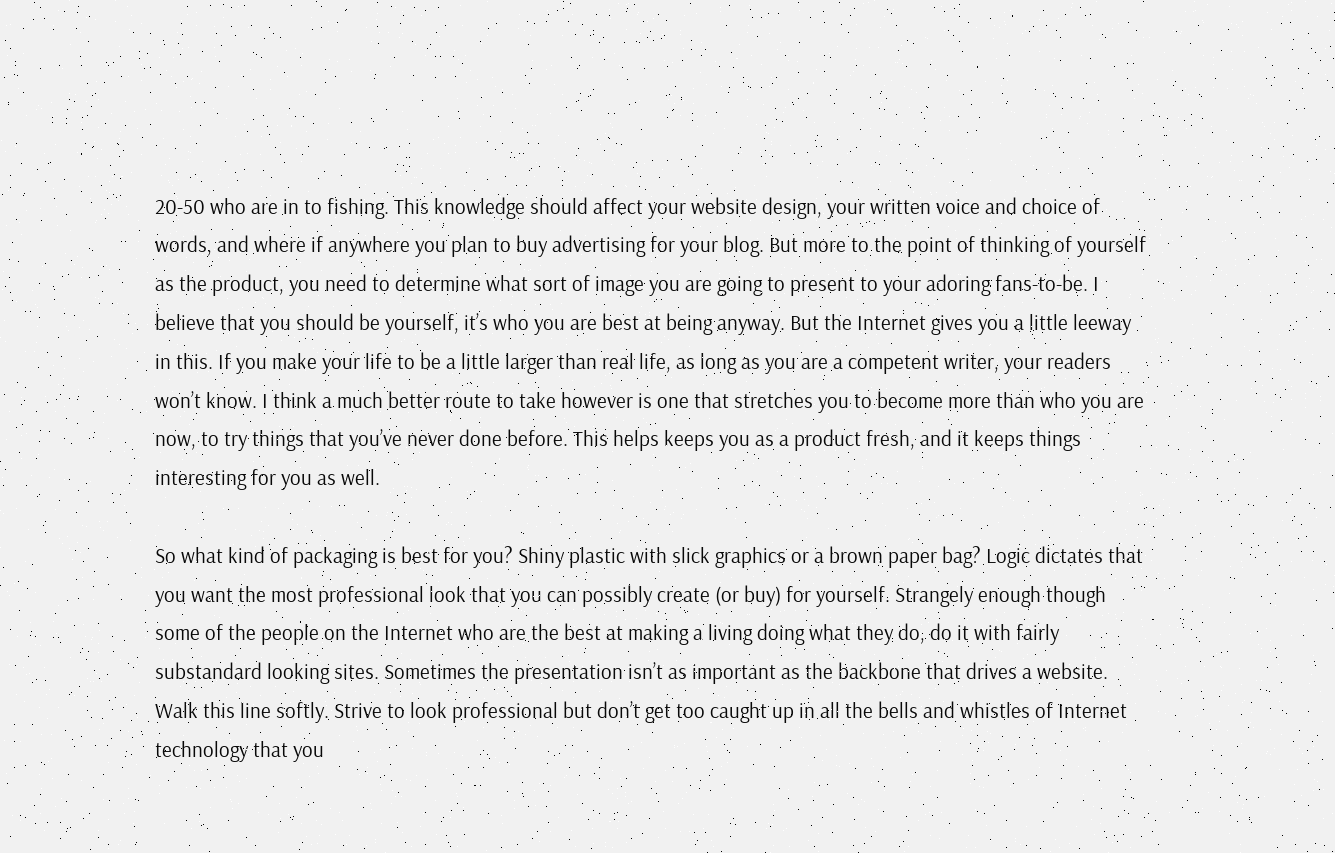20-50 who are in to fishing. This knowledge should affect your website design, your written voice and choice of words, and where if anywhere you plan to buy advertising for your blog. But more to the point of thinking of yourself as the product, you need to determine what sort of image you are going to present to your adoring fans-to-be. I believe that you should be yourself, it’s who you are best at being anyway. But the Internet gives you a little leeway in this. If you make your life to be a little larger than real life, as long as you are a competent writer, your readers won’t know. I think a much better route to take however is one that stretches you to become more than who you are now, to try things that you’ve never done before. This helps keeps you as a product fresh, and it keeps things interesting for you as well.

So what kind of packaging is best for you? Shiny plastic with slick graphics or a brown paper bag? Logic dictates that you want the most professional look that you can possibly create (or buy) for yourself. Strangely enough though some of the people on the Internet who are the best at making a living doing what they do, do it with fairly substandard looking sites. Sometimes the presentation isn’t as important as the backbone that drives a website. Walk this line softly. Strive to look professional but don’t get too caught up in all the bells and whistles of Internet technology that you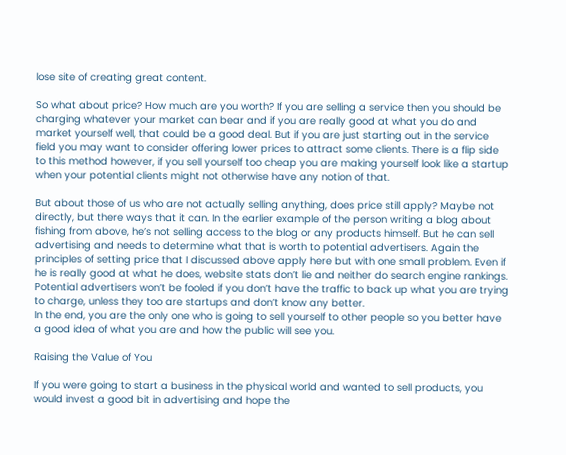lose site of creating great content.

So what about price? How much are you worth? If you are selling a service then you should be charging whatever your market can bear and if you are really good at what you do and market yourself well, that could be a good deal. But if you are just starting out in the service field you may want to consider offering lower prices to attract some clients. There is a flip side to this method however, if you sell yourself too cheap you are making yourself look like a startup when your potential clients might not otherwise have any notion of that.

But about those of us who are not actually selling anything, does price still apply? Maybe not directly, but there ways that it can. In the earlier example of the person writing a blog about fishing from above, he’s not selling access to the blog or any products himself. But he can sell advertising and needs to determine what that is worth to potential advertisers. Again the principles of setting price that I discussed above apply here but with one small problem. Even if he is really good at what he does, website stats don’t lie and neither do search engine rankings. Potential advertisers won’t be fooled if you don’t have the traffic to back up what you are trying to charge, unless they too are startups and don’t know any better.
In the end, you are the only one who is going to sell yourself to other people so you better have a good idea of what you are and how the public will see you.

Raising the Value of You

If you were going to start a business in the physical world and wanted to sell products, you would invest a good bit in advertising and hope the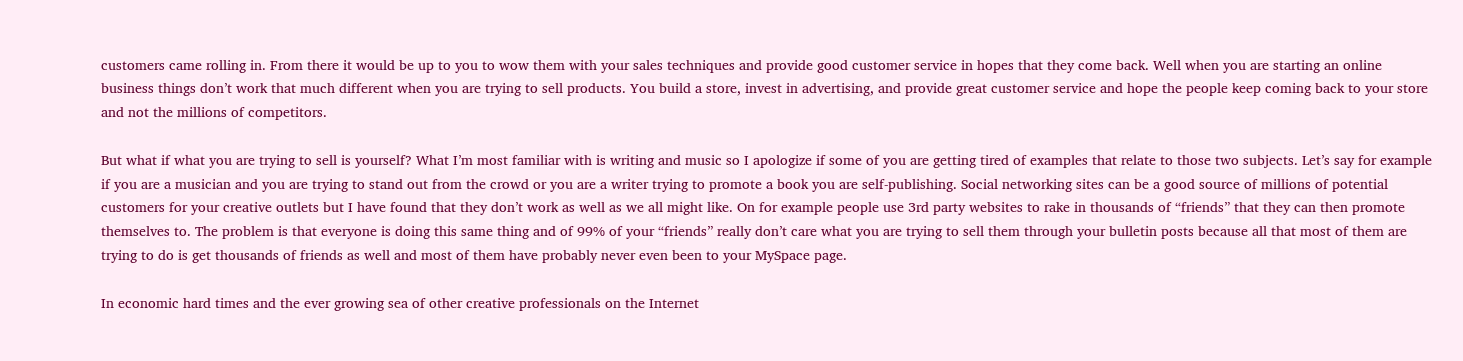customers came rolling in. From there it would be up to you to wow them with your sales techniques and provide good customer service in hopes that they come back. Well when you are starting an online business things don’t work that much different when you are trying to sell products. You build a store, invest in advertising, and provide great customer service and hope the people keep coming back to your store and not the millions of competitors.

But what if what you are trying to sell is yourself? What I’m most familiar with is writing and music so I apologize if some of you are getting tired of examples that relate to those two subjects. Let’s say for example if you are a musician and you are trying to stand out from the crowd or you are a writer trying to promote a book you are self-publishing. Social networking sites can be a good source of millions of potential customers for your creative outlets but I have found that they don’t work as well as we all might like. On for example people use 3rd party websites to rake in thousands of “friends” that they can then promote themselves to. The problem is that everyone is doing this same thing and of 99% of your “friends” really don’t care what you are trying to sell them through your bulletin posts because all that most of them are trying to do is get thousands of friends as well and most of them have probably never even been to your MySpace page.

In economic hard times and the ever growing sea of other creative professionals on the Internet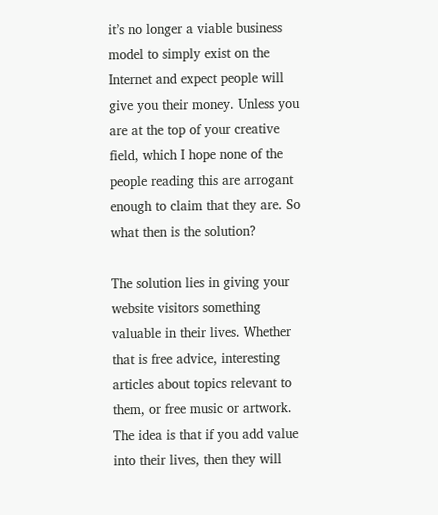it’s no longer a viable business model to simply exist on the Internet and expect people will give you their money. Unless you are at the top of your creative field, which I hope none of the people reading this are arrogant enough to claim that they are. So what then is the solution?

The solution lies in giving your website visitors something valuable in their lives. Whether that is free advice, interesting articles about topics relevant to them, or free music or artwork. The idea is that if you add value into their lives, then they will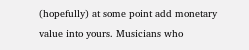(hopefully) at some point add monetary value into yours. Musicians who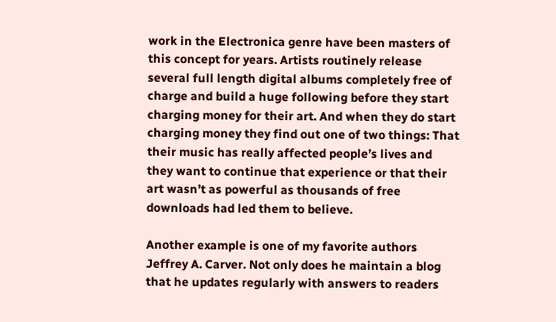work in the Electronica genre have been masters of this concept for years. Artists routinely release several full length digital albums completely free of charge and build a huge following before they start charging money for their art. And when they do start charging money they find out one of two things: That their music has really affected people’s lives and they want to continue that experience or that their art wasn’t as powerful as thousands of free downloads had led them to believe.

Another example is one of my favorite authors Jeffrey A. Carver. Not only does he maintain a blog that he updates regularly with answers to readers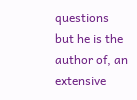questions but he is the author of, an extensive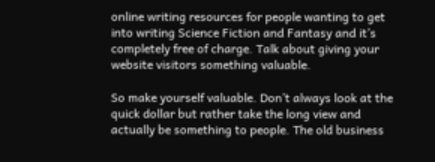online writing resources for people wanting to get into writing Science Fiction and Fantasy and it’s completely free of charge. Talk about giving your website visitors something valuable.

So make yourself valuable. Don’t always look at the quick dollar but rather take the long view and actually be something to people. The old business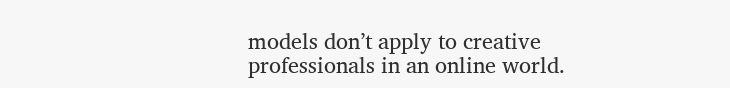models don’t apply to creative professionals in an online world.